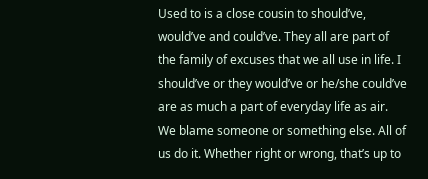Used to is a close cousin to should’ve, would’ve and could’ve. They all are part of the family of excuses that we all use in life. I should’ve or they would’ve or he/she could’ve are as much a part of everyday life as air. We blame someone or something else. All of us do it. Whether right or wrong, that’s up to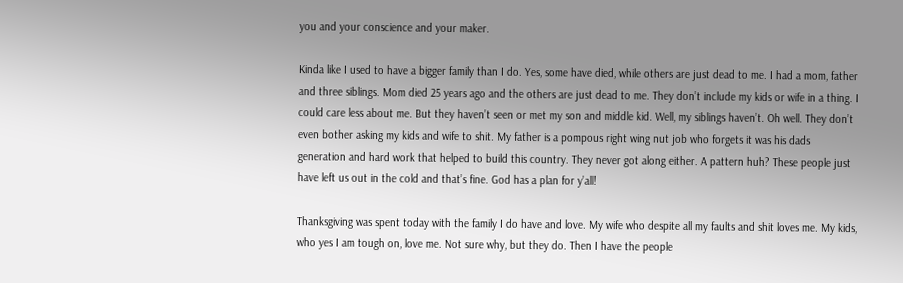you and your conscience and your maker.

Kinda like I used to have a bigger family than I do. Yes, some have died, while others are just dead to me. I had a mom, father and three siblings. Mom died 25 years ago and the others are just dead to me. They don’t include my kids or wife in a thing. I could care less about me. But they haven’t seen or met my son and middle kid. Well, my siblings haven’t. Oh well. They don’t even bother asking my kids and wife to shit. My father is a pompous right wing nut job who forgets it was his dads generation and hard work that helped to build this country. They never got along either. A pattern huh? These people just have left us out in the cold and that’s fine. God has a plan for y’all!

Thanksgiving was spent today with the family I do have and love. My wife who despite all my faults and shit loves me. My kids, who yes I am tough on, love me. Not sure why, but they do. Then I have the people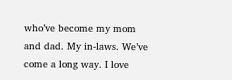who’ve become my mom and dad. My in-laws. We’ve come a long way. I love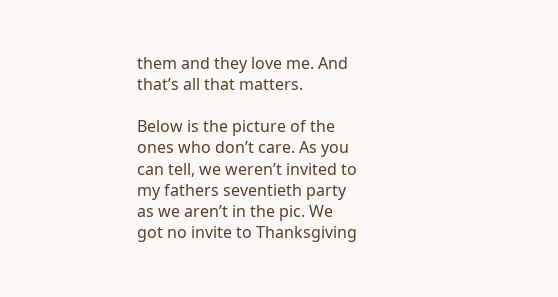them and they love me. And that’s all that matters.

Below is the picture of the ones who don’t care. As you can tell, we weren’t invited to my fathers seventieth party as we aren’t in the pic. We got no invite to Thanksgiving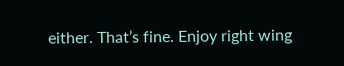either. That’s fine. Enjoy right wing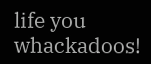life you whackadoos!